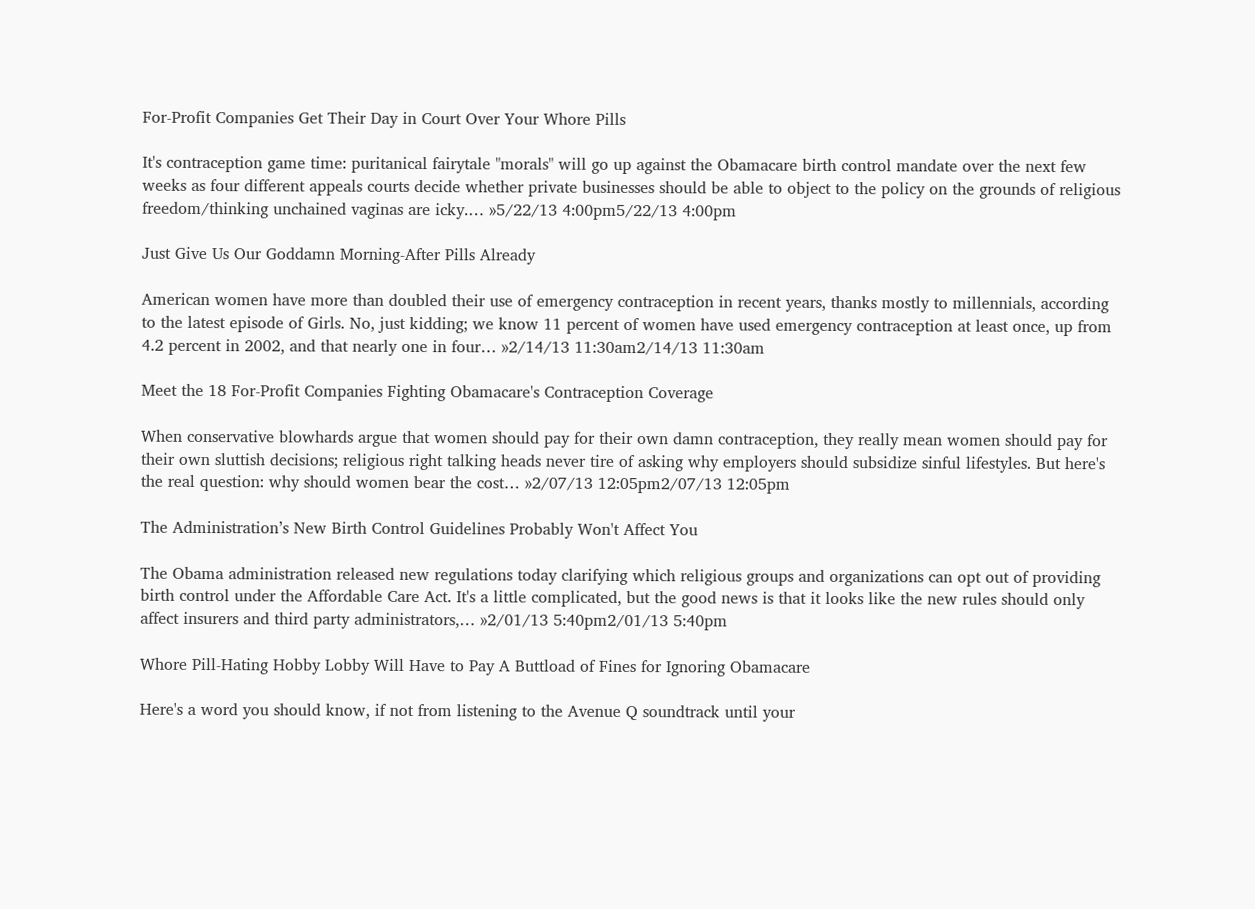For-Profit Companies Get Their Day in Court Over Your Whore Pills

It's contraception game time: puritanical fairytale "morals" will go up against the Obamacare birth control mandate over the next few weeks as four different appeals courts decide whether private businesses should be able to object to the policy on the grounds of religious freedom/thinking unchained vaginas are icky.… »5/22/13 4:00pm5/22/13 4:00pm

Just Give Us Our Goddamn Morning-After Pills Already

American women have more than doubled their use of emergency contraception in recent years, thanks mostly to millennials, according to the latest episode of Girls. No, just kidding; we know 11 percent of women have used emergency contraception at least once, up from 4.2 percent in 2002, and that nearly one in four… »2/14/13 11:30am2/14/13 11:30am

Meet the 18 For-Profit Companies Fighting Obamacare's Contraception Coverage

When conservative blowhards argue that women should pay for their own damn contraception, they really mean women should pay for their own sluttish decisions; religious right talking heads never tire of asking why employers should subsidize sinful lifestyles. But here's the real question: why should women bear the cost… »2/07/13 12:05pm2/07/13 12:05pm

The Administration’s New Birth Control Guidelines Probably Won't Affect You

The Obama administration released new regulations today clarifying which religious groups and organizations can opt out of providing birth control under the Affordable Care Act. It's a little complicated, but the good news is that it looks like the new rules should only affect insurers and third party administrators,… »2/01/13 5:40pm2/01/13 5:40pm

Whore Pill-Hating Hobby Lobby Will Have to Pay A Buttload of Fines for Ignoring Obamacare

Here's a word you should know, if not from listening to the Avenue Q soundtrack until your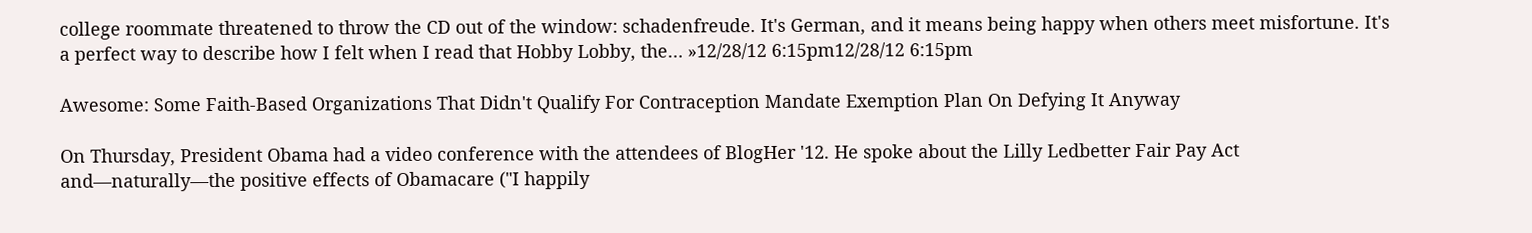college roommate threatened to throw the CD out of the window: schadenfreude. It's German, and it means being happy when others meet misfortune. It's a perfect way to describe how I felt when I read that Hobby Lobby, the… »12/28/12 6:15pm12/28/12 6:15pm

Awesome: Some Faith-Based Organizations That Didn't Qualify For Contraception Mandate Exemption Plan On Defying It Anyway

On Thursday, President Obama had a video conference with the attendees of BlogHer '12. He spoke about the Lilly Ledbetter Fair Pay Act and—naturally—the positive effects of Obamacare ("I happily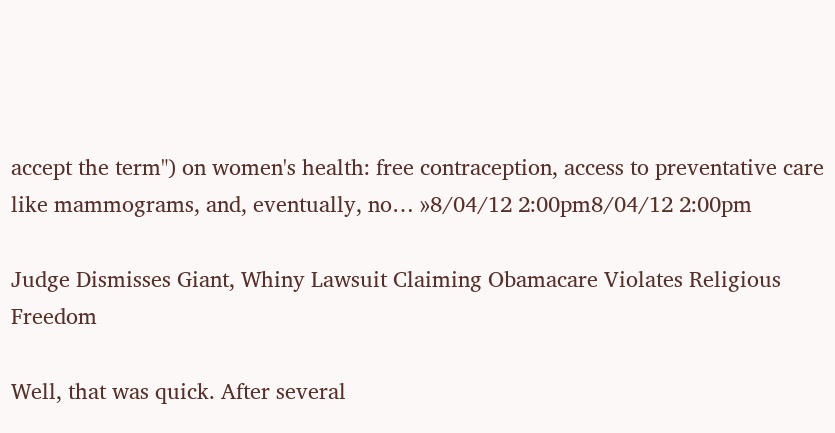accept the term") on women's health: free contraception, access to preventative care like mammograms, and, eventually, no… »8/04/12 2:00pm8/04/12 2:00pm

Judge Dismisses Giant, Whiny Lawsuit Claiming Obamacare Violates Religious Freedom

Well, that was quick. After several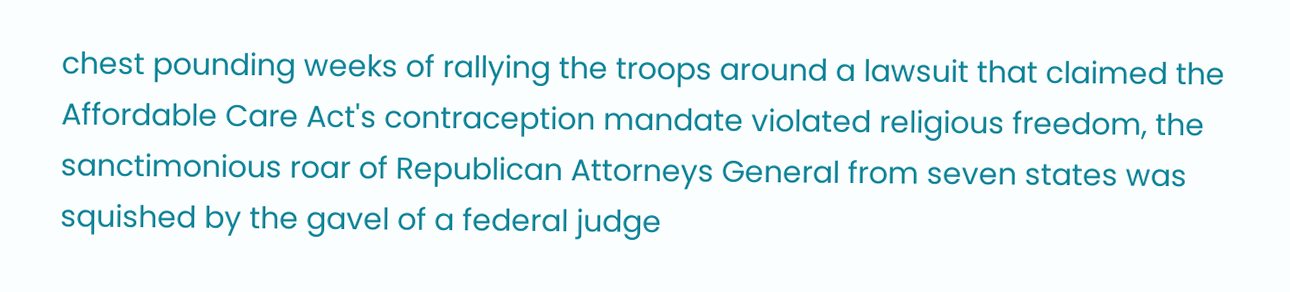chest pounding weeks of rallying the troops around a lawsuit that claimed the Affordable Care Act's contraception mandate violated religious freedom, the sanctimonious roar of Republican Attorneys General from seven states was squished by the gavel of a federal judge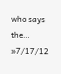who says the… »7/17/12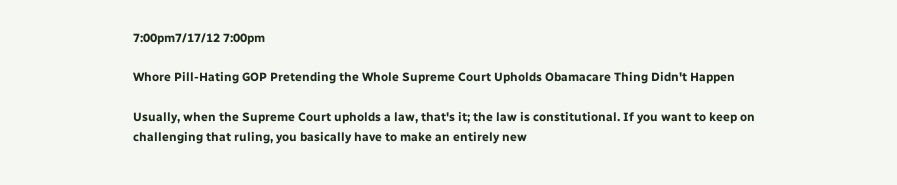7:00pm7/17/12 7:00pm

Whore Pill-Hating GOP Pretending the Whole Supreme Court Upholds Obamacare Thing Didn't Happen

Usually, when the Supreme Court upholds a law, that's it; the law is constitutional. If you want to keep on challenging that ruling, you basically have to make an entirely new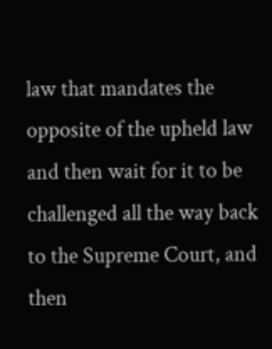law that mandates the opposite of the upheld law and then wait for it to be challenged all the way back to the Supreme Court, and then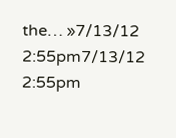the… »7/13/12 2:55pm7/13/12 2:55pm